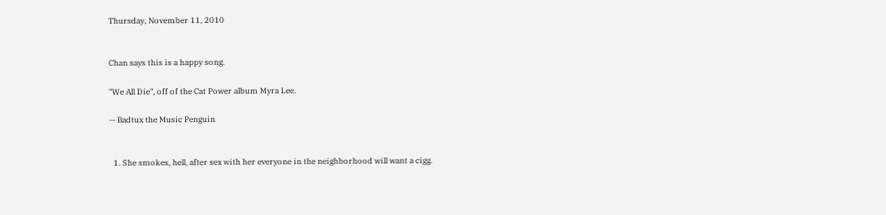Thursday, November 11, 2010


Chan says this is a happy song.

"We All Die", off of the Cat Power album Myra Lee.

-- Badtux the Music Penguin


  1. She smokes, hell, after sex with her everyone in the neighborhood will want a cigg.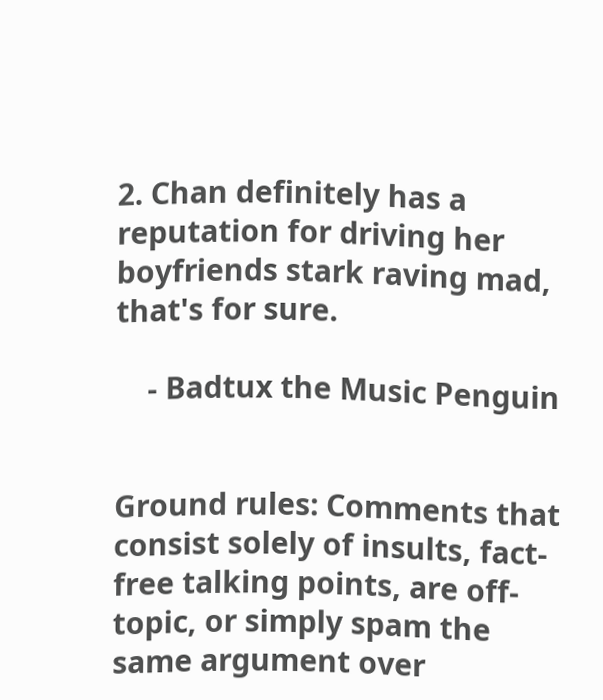2. Chan definitely has a reputation for driving her boyfriends stark raving mad, that's for sure.

    - Badtux the Music Penguin


Ground rules: Comments that consist solely of insults, fact-free talking points, are off-topic, or simply spam the same argument over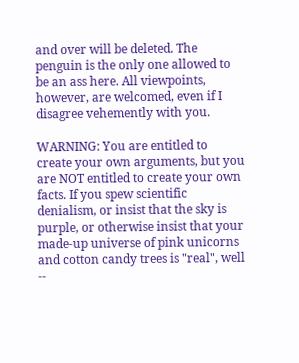and over will be deleted. The penguin is the only one allowed to be an ass here. All viewpoints, however, are welcomed, even if I disagree vehemently with you.

WARNING: You are entitled to create your own arguments, but you are NOT entitled to create your own facts. If you spew scientific denialism, or insist that the sky is purple, or otherwise insist that your made-up universe of pink unicorns and cotton candy trees is "real", well --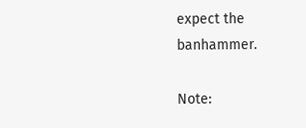expect the banhammer.

Note: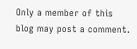Only a member of this blog may post a comment.